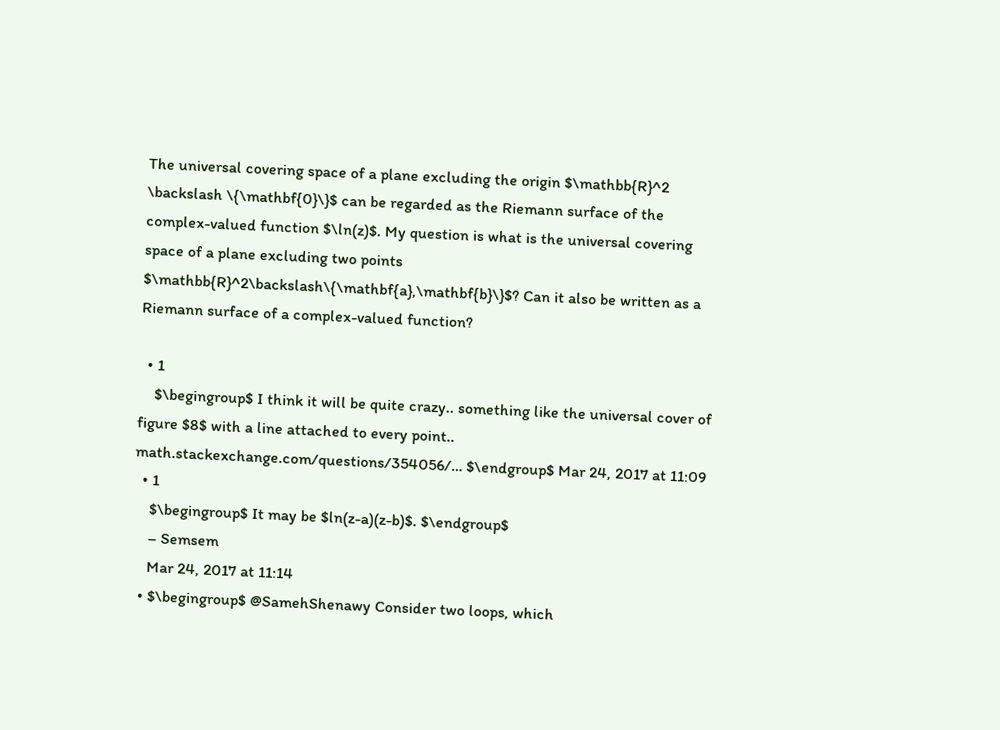The universal covering space of a plane excluding the origin $\mathbb{R}^2 \backslash \{\mathbf{0}\}$ can be regarded as the Riemann surface of the complex-valued function $\ln(z)$. My question is what is the universal covering space of a plane excluding two points $\mathbb{R}^2\backslash\{\mathbf{a},\mathbf{b}\}$? Can it also be written as a Riemann surface of a complex-valued function?

  • 1
    $\begingroup$ I think it will be quite crazy.. something like the universal cover of figure $8$ with a line attached to every point.. math.stackexchange.com/questions/354056/… $\endgroup$ Mar 24, 2017 at 11:09
  • 1
    $\begingroup$ It may be $ln(z-a)(z-b)$. $\endgroup$
    – Semsem
    Mar 24, 2017 at 11:14
  • $\begingroup$ @SamehShenawy Consider two loops, which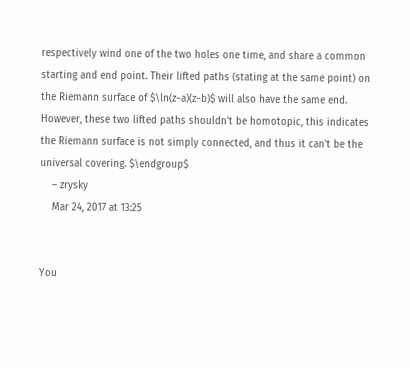respectively wind one of the two holes one time, and share a common starting and end point. Their lifted paths (stating at the same point) on the Riemann surface of $\ln(z−a)(z−b)$ will also have the same end. However, these two lifted paths shouldn't be homotopic, this indicates the Riemann surface is not simply connected, and thus it can't be the universal covering. $\endgroup$
    – zrysky
    Mar 24, 2017 at 13:25


You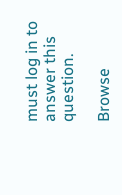must log in to answer this question.

Browse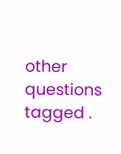other questions tagged .